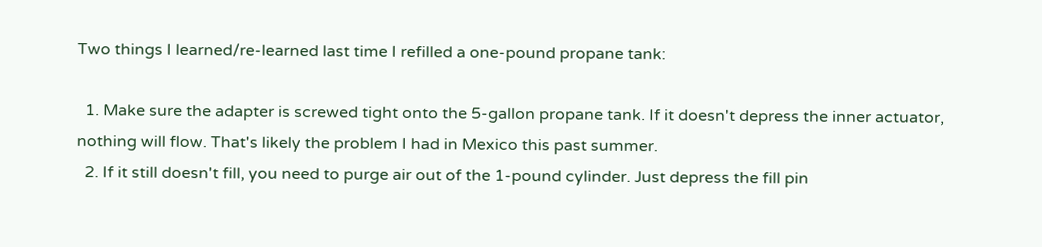Two things I learned/re-learned last time I refilled a one-pound propane tank:

  1. Make sure the adapter is screwed tight onto the 5-gallon propane tank. If it doesn't depress the inner actuator, nothing will flow. That's likely the problem I had in Mexico this past summer.
  2. If it still doesn't fill, you need to purge air out of the 1-pound cylinder. Just depress the fill pin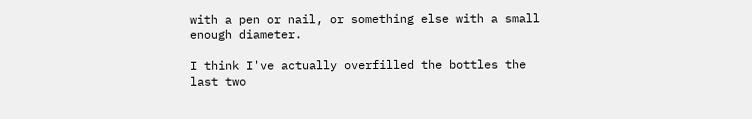with a pen or nail, or something else with a small enough diameter.

I think I've actually overfilled the bottles the last two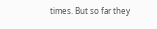times. But so far they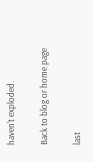haven't exploded.

Back to blog or home page

last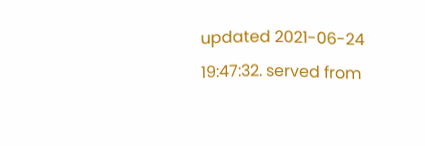updated 2021-06-24 19:47:32. served from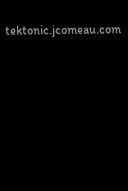tektonic.jcomeau.com